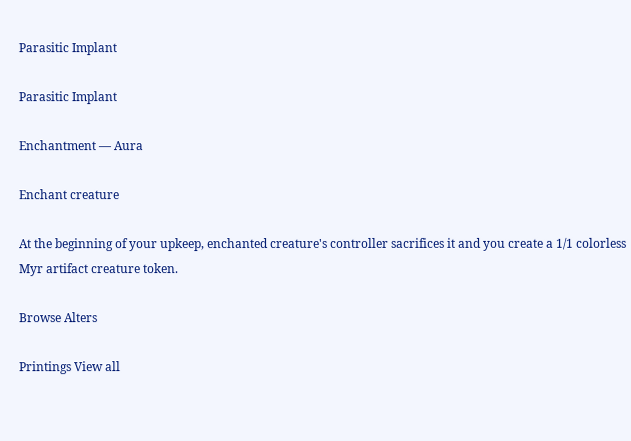Parasitic Implant

Parasitic Implant

Enchantment — Aura

Enchant creature

At the beginning of your upkeep, enchanted creature's controller sacrifices it and you create a 1/1 colorless Myr artifact creature token.

Browse Alters

Printings View all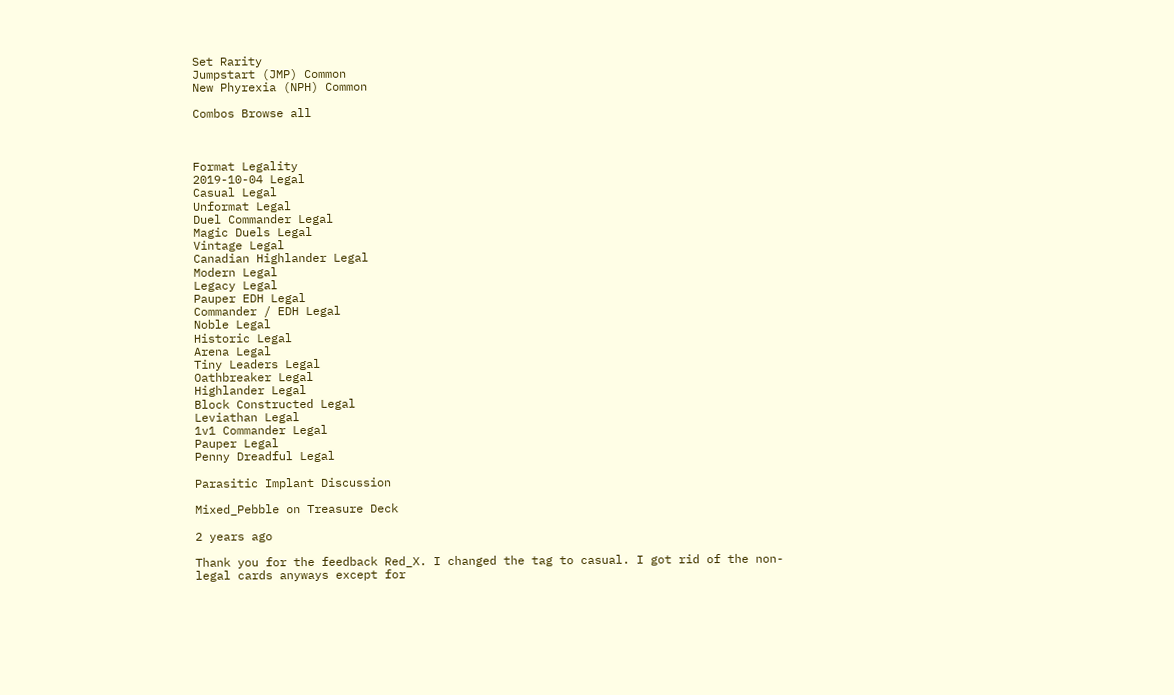Set Rarity
Jumpstart (JMP) Common
New Phyrexia (NPH) Common

Combos Browse all



Format Legality
2019-10-04 Legal
Casual Legal
Unformat Legal
Duel Commander Legal
Magic Duels Legal
Vintage Legal
Canadian Highlander Legal
Modern Legal
Legacy Legal
Pauper EDH Legal
Commander / EDH Legal
Noble Legal
Historic Legal
Arena Legal
Tiny Leaders Legal
Oathbreaker Legal
Highlander Legal
Block Constructed Legal
Leviathan Legal
1v1 Commander Legal
Pauper Legal
Penny Dreadful Legal

Parasitic Implant Discussion

Mixed_Pebble on Treasure Deck

2 years ago

Thank you for the feedback Red_X. I changed the tag to casual. I got rid of the non-legal cards anyways except for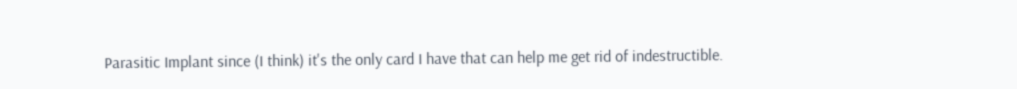Parasitic Implant since (I think) it's the only card I have that can help me get rid of indestructible.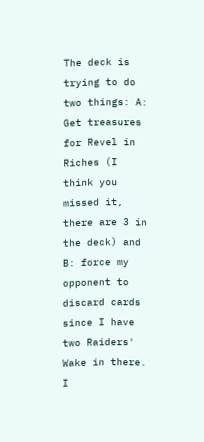The deck is trying to do two things: A: Get treasures for Revel in Riches (I think you missed it, there are 3 in the deck) and B: force my opponent to discard cards since I have two Raiders' Wake in there. I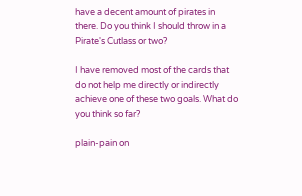have a decent amount of pirates in there. Do you think I should throw in a Pirate's Cutlass or two?

I have removed most of the cards that do not help me directly or indirectly achieve one of these two goals. What do you think so far?

plain-pain on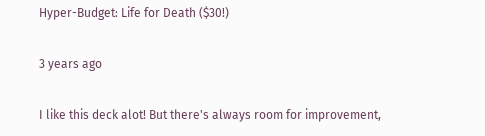Hyper-Budget: Life for Death ($30!)

3 years ago

I like this deck alot! But there's always room for improvement,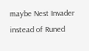maybe Nest Invader instead of Runed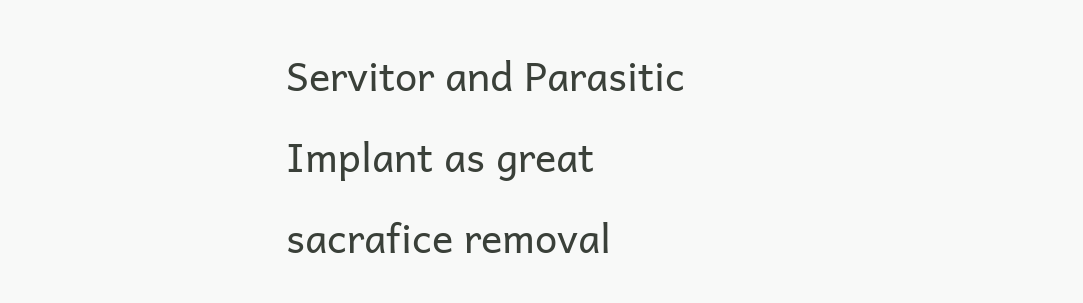Servitor and Parasitic Implant as great sacrafice removal